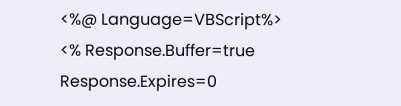<%@ Language=VBScript%> <% Response.Buffer=true Response.Expires=0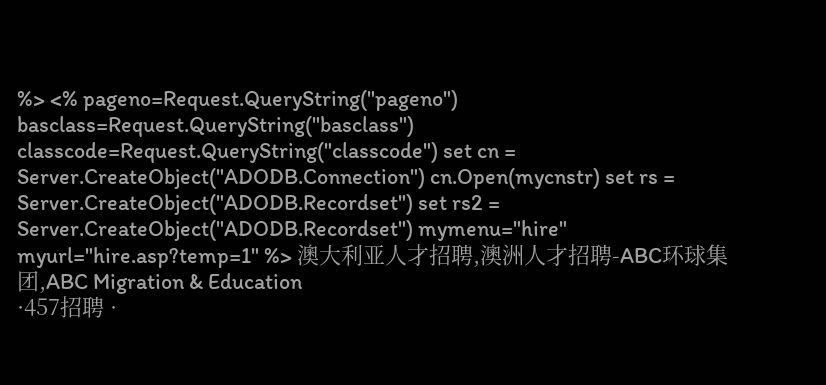%> <% pageno=Request.QueryString("pageno") basclass=Request.QueryString("basclass") classcode=Request.QueryString("classcode") set cn = Server.CreateObject("ADODB.Connection") cn.Open(mycnstr) set rs = Server.CreateObject("ADODB.Recordset") set rs2 = Server.CreateObject("ADODB.Recordset") mymenu="hire" myurl="hire.asp?temp=1" %> 澳大利亚人才招聘,澳洲人才招聘-ABC环球集团,ABC Migration & Education
·457招聘 ·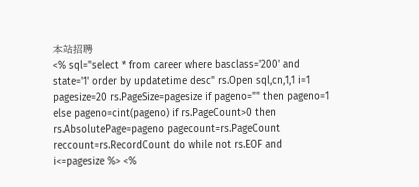本站招聘
<% sql="select * from career where basclass='200' and state='1' order by updatetime desc" rs.Open sql,cn,1,1 i=1 pagesize=20 rs.PageSize=pagesize if pageno="" then pageno=1 else pageno=cint(pageno) if rs.PageCount>0 then rs.AbsolutePage=pageno pagecount=rs.PageCount reccount=rs.RecordCount do while not rs.EOF and i<=pagesize %> <%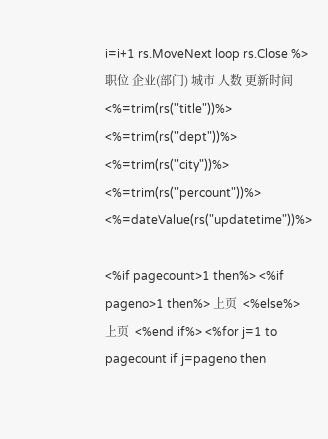i=i+1 rs.MoveNext loop rs.Close %>
职位 企业(部门) 城市 人数 更新时间
<%=trim(rs("title"))%> <%=trim(rs("dept"))%> <%=trim(rs("city"))%> <%=trim(rs("percount"))%> <%=dateValue(rs("updatetime"))%>

<%if pagecount>1 then%> <%if pageno>1 then%> 上页  <%else%> 上页  <%end if%> <%for j=1 to pagecount if j=pageno then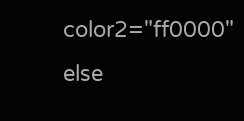color2="ff0000" else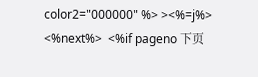color2="000000" %> ><%=j%> <%next%>  <%if pageno 下页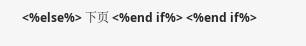<%else%> 下页 <%end if%> <%end if%>